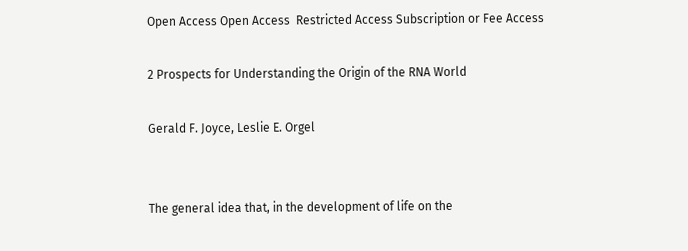Open Access Open Access  Restricted Access Subscription or Fee Access

2 Prospects for Understanding the Origin of the RNA World

Gerald F. Joyce, Leslie E. Orgel


The general idea that, in the development of life on the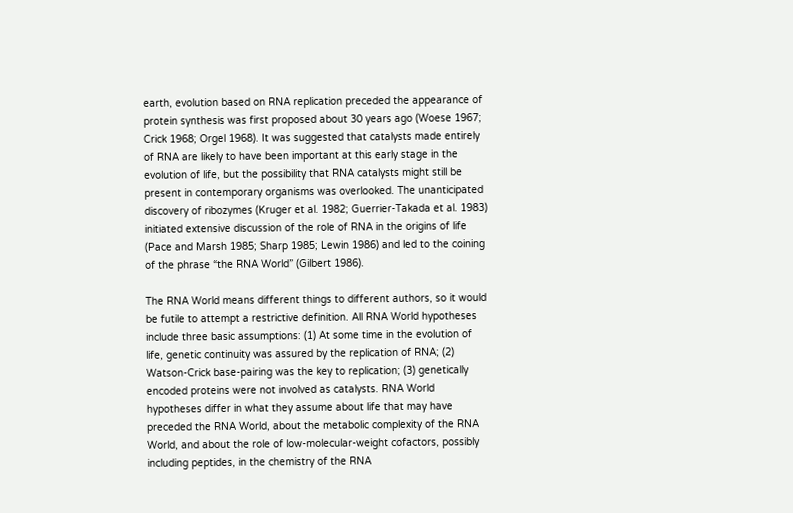earth, evolution based on RNA replication preceded the appearance of protein synthesis was first proposed about 30 years ago (Woese 1967; Crick 1968; Orgel 1968). It was suggested that catalysts made entirely of RNA are likely to have been important at this early stage in the evolution of life, but the possibility that RNA catalysts might still be present in contemporary organisms was overlooked. The unanticipated discovery of ribozymes (Kruger et al. 1982; Guerrier-Takada et al. 1983) initiated extensive discussion of the role of RNA in the origins of life (Pace and Marsh 1985; Sharp 1985; Lewin 1986) and led to the coining of the phrase “the RNA World” (Gilbert 1986).

The RNA World means different things to different authors, so it would be futile to attempt a restrictive definition. All RNA World hypotheses include three basic assumptions: (1) At some time in the evolution of life, genetic continuity was assured by the replication of RNA; (2) Watson-Crick base-pairing was the key to replication; (3) genetically encoded proteins were not involved as catalysts. RNA World hypotheses differ in what they assume about life that may have preceded the RNA World, about the metabolic complexity of the RNA World, and about the role of low-molecular-weight cofactors, possibly including peptides, in the chemistry of the RNA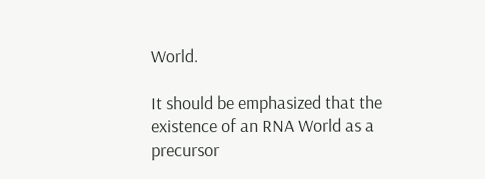World.

It should be emphasized that the existence of an RNA World as a precursor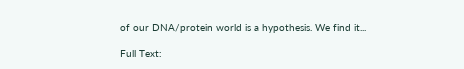of our DNA/protein world is a hypothesis. We find it...

Full Text: